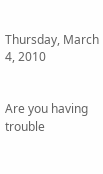Thursday, March 4, 2010


Are you having trouble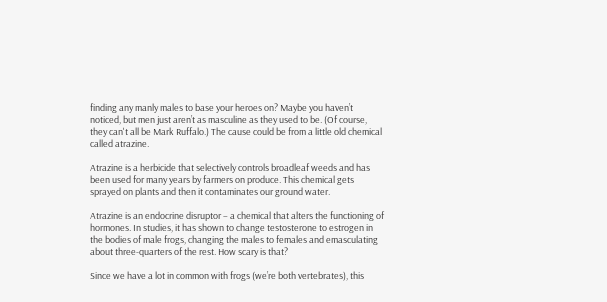finding any manly males to base your heroes on? Maybe you haven’t noticed, but men just aren’t as masculine as they used to be. (Of course, they can't all be Mark Ruffalo.) The cause could be from a little old chemical called atrazine.

Atrazine is a herbicide that selectively controls broadleaf weeds and has been used for many years by farmers on produce. This chemical gets sprayed on plants and then it contaminates our ground water.

Atrazine is an endocrine disruptor – a chemical that alters the functioning of hormones. In studies, it has shown to change testosterone to estrogen in the bodies of male frogs, changing the males to females and emasculating about three-quarters of the rest. How scary is that?

Since we have a lot in common with frogs (we’re both vertebrates), this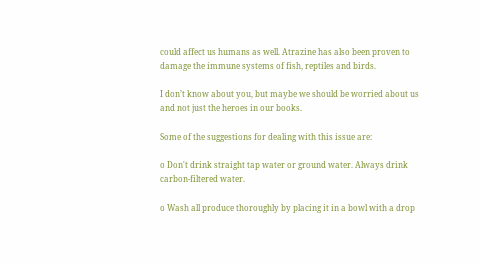could affect us humans as well. Atrazine has also been proven to damage the immune systems of fish, reptiles and birds.

I don’t know about you, but maybe we should be worried about us and not just the heroes in our books.

Some of the suggestions for dealing with this issue are:

o Don't drink straight tap water or ground water. Always drink carbon-filtered water.

o Wash all produce thoroughly by placing it in a bowl with a drop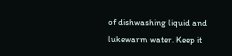of dishwashing liquid and lukewarm water. Keep it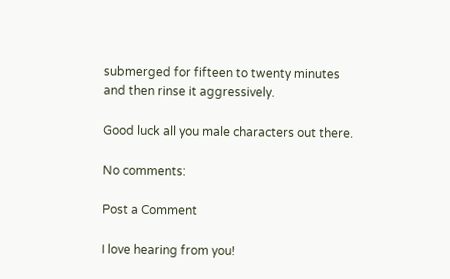submerged for fifteen to twenty minutes and then rinse it aggressively.

Good luck all you male characters out there.

No comments:

Post a Comment

I love hearing from you!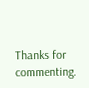Thanks for commenting.